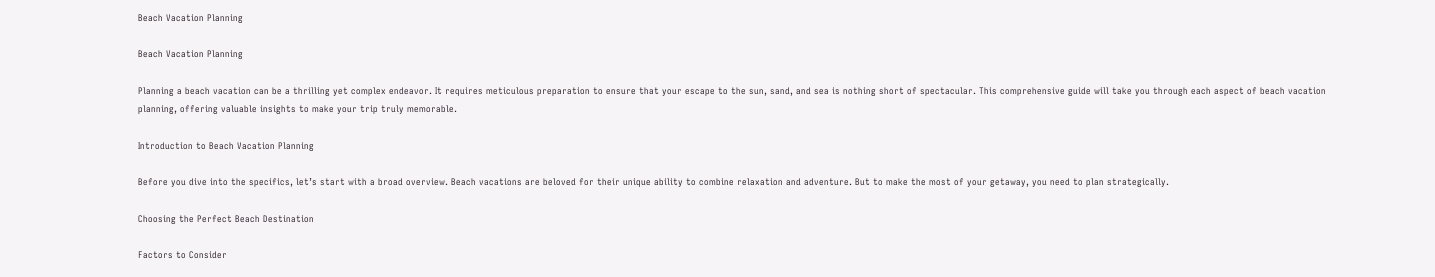Beach Vacation Planning

Beach Vacation Planning

Planning a beach vacation can be a thrilling yet complex endeavor. It requires meticulous preparation to ensure that your escape to the sun, sand, and sea is nothing short of spectacular. This comprehensive guide will take you through each aspect of beach vacation planning, offering valuable insights to make your trip truly memorable.

Introduction to Beach Vacation Planning

Before you dive into the specifics, let’s start with a broad overview. Beach vacations are beloved for their unique ability to combine relaxation and adventure. But to make the most of your getaway, you need to plan strategically.

Choosing the Perfect Beach Destination

Factors to Consider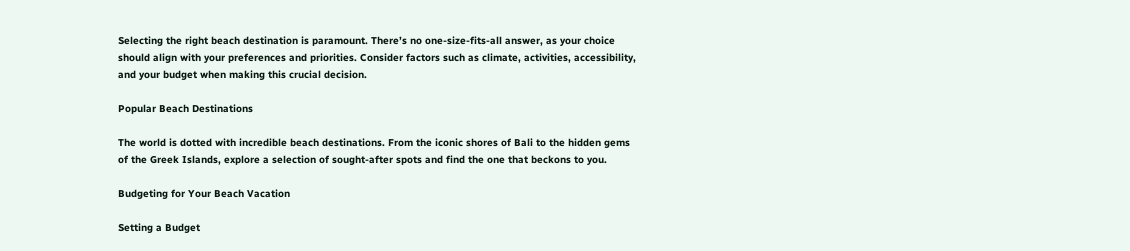Selecting the right beach destination is paramount. There’s no one-size-fits-all answer, as your choice should align with your preferences and priorities. Consider factors such as climate, activities, accessibility, and your budget when making this crucial decision.

Popular Beach Destinations

The world is dotted with incredible beach destinations. From the iconic shores of Bali to the hidden gems of the Greek Islands, explore a selection of sought-after spots and find the one that beckons to you.

Budgeting for Your Beach Vacation

Setting a Budget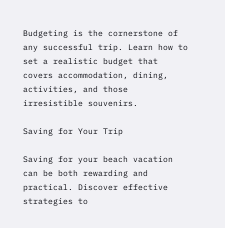Budgeting is the cornerstone of any successful trip. Learn how to set a realistic budget that covers accommodation, dining, activities, and those irresistible souvenirs.

Saving for Your Trip

Saving for your beach vacation can be both rewarding and practical. Discover effective strategies to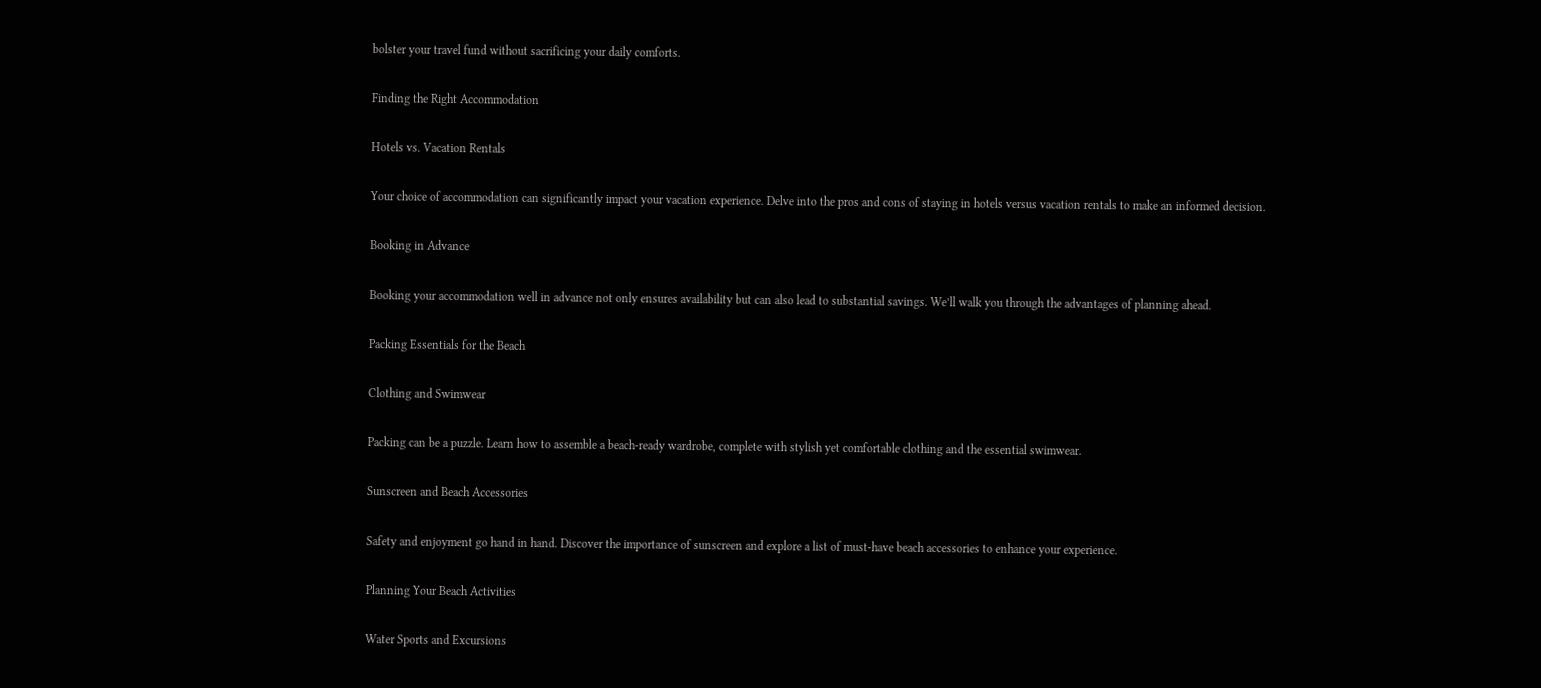bolster your travel fund without sacrificing your daily comforts.

Finding the Right Accommodation

Hotels vs. Vacation Rentals

Your choice of accommodation can significantly impact your vacation experience. Delve into the pros and cons of staying in hotels versus vacation rentals to make an informed decision.

Booking in Advance

Booking your accommodation well in advance not only ensures availability but can also lead to substantial savings. We’ll walk you through the advantages of planning ahead.

Packing Essentials for the Beach

Clothing and Swimwear

Packing can be a puzzle. Learn how to assemble a beach-ready wardrobe, complete with stylish yet comfortable clothing and the essential swimwear.

Sunscreen and Beach Accessories

Safety and enjoyment go hand in hand. Discover the importance of sunscreen and explore a list of must-have beach accessories to enhance your experience.

Planning Your Beach Activities

Water Sports and Excursions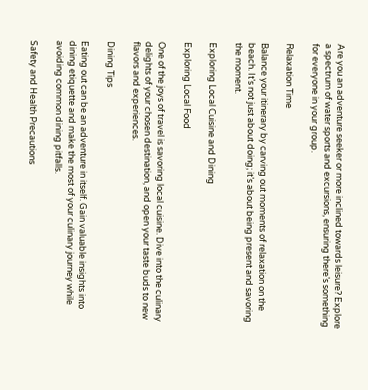Are you an adventure seeker or more inclined towards leisure? Explore a spectrum of water sports and excursions, ensuring there’s something for everyone in your group.

Relaxation Time

Balance your itinerary by carving out moments of relaxation on the beach. It’s not just about doing; it’s about being present and savoring the moment.

Exploring Local Cuisine and Dining

Exploring Local Food

One of the joys of travel is savoring local cuisine. Dive into the culinary delights of your chosen destination, and open your taste buds to new flavors and experiences.

Dining Tips

Eating out can be an adventure in itself. Gain valuable insights into dining etiquette and make the most of your culinary journey while avoiding common dining pitfalls.

Safety and Health Precautions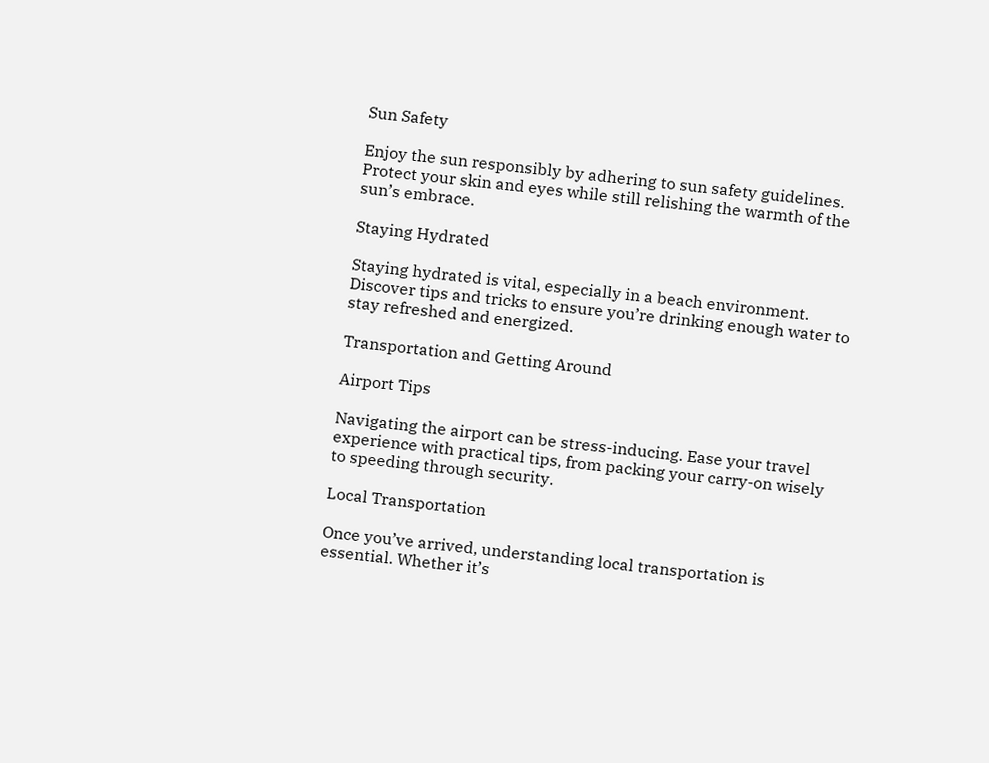Sun Safety

Enjoy the sun responsibly by adhering to sun safety guidelines. Protect your skin and eyes while still relishing the warmth of the sun’s embrace.

Staying Hydrated

Staying hydrated is vital, especially in a beach environment. Discover tips and tricks to ensure you’re drinking enough water to stay refreshed and energized.

Transportation and Getting Around

Airport Tips

Navigating the airport can be stress-inducing. Ease your travel experience with practical tips, from packing your carry-on wisely to speeding through security.

Local Transportation

Once you’ve arrived, understanding local transportation is essential. Whether it’s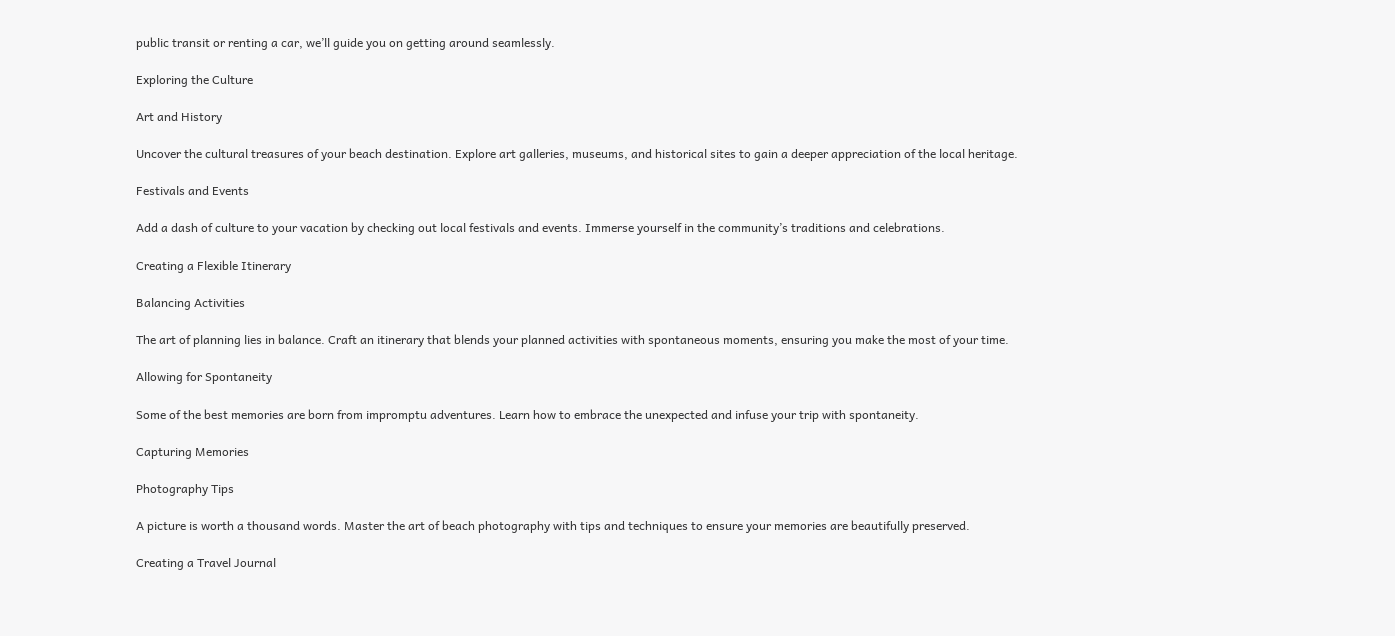public transit or renting a car, we’ll guide you on getting around seamlessly.

Exploring the Culture

Art and History

Uncover the cultural treasures of your beach destination. Explore art galleries, museums, and historical sites to gain a deeper appreciation of the local heritage.

Festivals and Events

Add a dash of culture to your vacation by checking out local festivals and events. Immerse yourself in the community’s traditions and celebrations.

Creating a Flexible Itinerary

Balancing Activities

The art of planning lies in balance. Craft an itinerary that blends your planned activities with spontaneous moments, ensuring you make the most of your time.

Allowing for Spontaneity

Some of the best memories are born from impromptu adventures. Learn how to embrace the unexpected and infuse your trip with spontaneity.

Capturing Memories

Photography Tips

A picture is worth a thousand words. Master the art of beach photography with tips and techniques to ensure your memories are beautifully preserved.

Creating a Travel Journal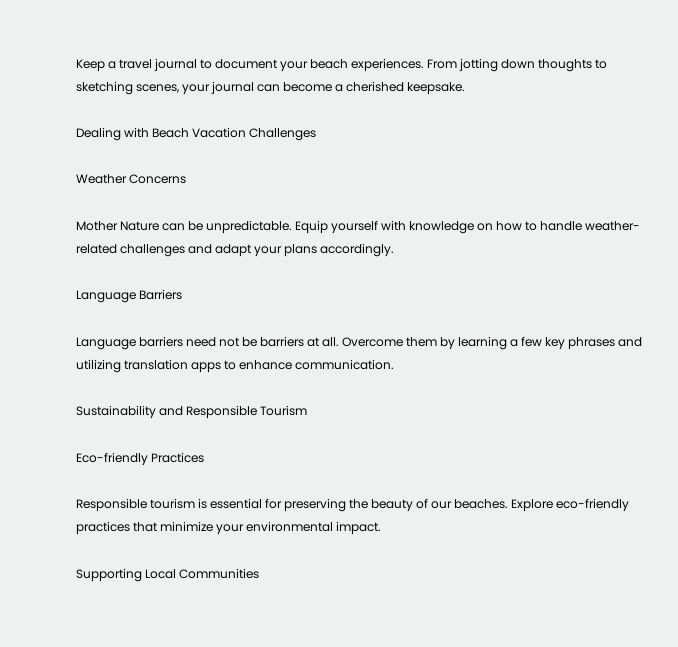Keep a travel journal to document your beach experiences. From jotting down thoughts to sketching scenes, your journal can become a cherished keepsake.

Dealing with Beach Vacation Challenges

Weather Concerns

Mother Nature can be unpredictable. Equip yourself with knowledge on how to handle weather-related challenges and adapt your plans accordingly.

Language Barriers

Language barriers need not be barriers at all. Overcome them by learning a few key phrases and utilizing translation apps to enhance communication.

Sustainability and Responsible Tourism

Eco-friendly Practices

Responsible tourism is essential for preserving the beauty of our beaches. Explore eco-friendly practices that minimize your environmental impact.

Supporting Local Communities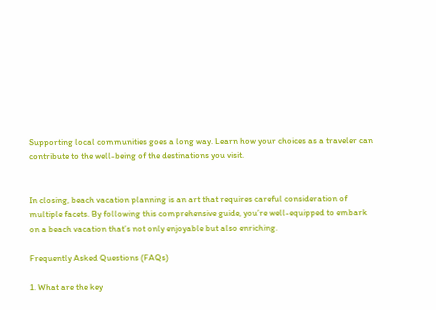Supporting local communities goes a long way. Learn how your choices as a traveler can contribute to the well-being of the destinations you visit.


In closing, beach vacation planning is an art that requires careful consideration of multiple facets. By following this comprehensive guide, you’re well-equipped to embark on a beach vacation that’s not only enjoyable but also enriching.

Frequently Asked Questions (FAQs)

1. What are the key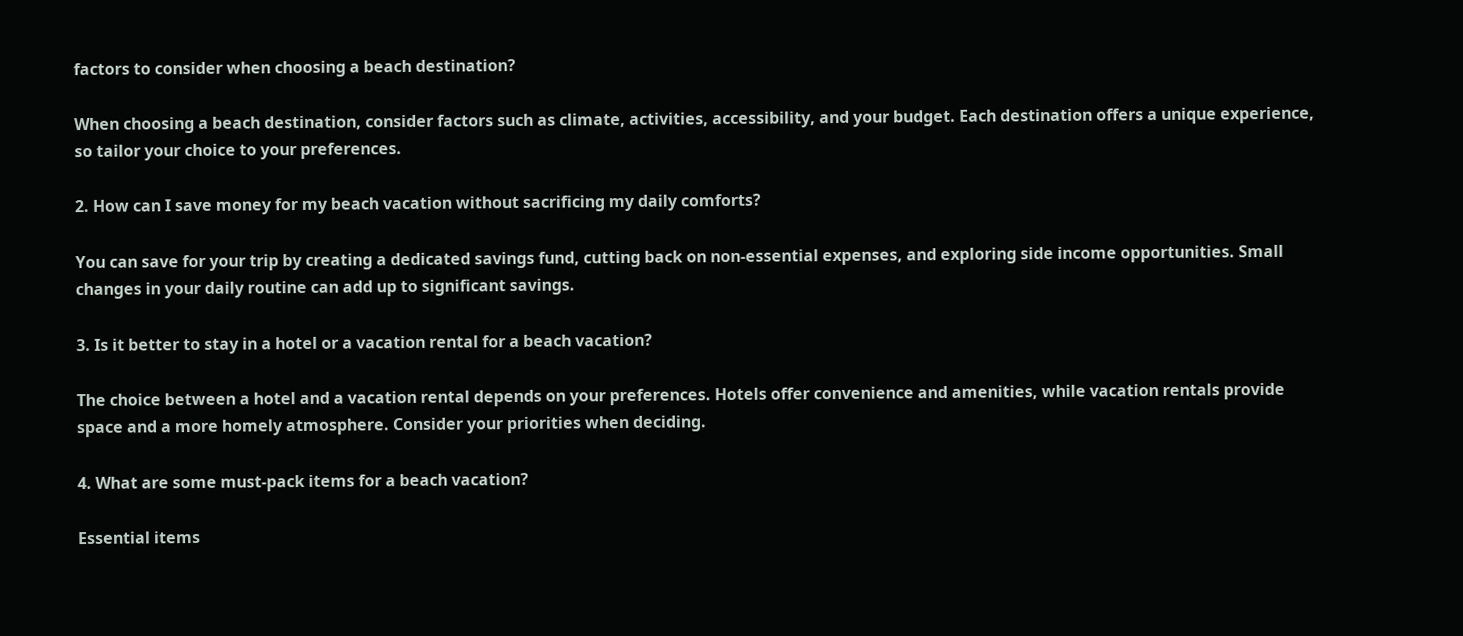factors to consider when choosing a beach destination?

When choosing a beach destination, consider factors such as climate, activities, accessibility, and your budget. Each destination offers a unique experience, so tailor your choice to your preferences.

2. How can I save money for my beach vacation without sacrificing my daily comforts?

You can save for your trip by creating a dedicated savings fund, cutting back on non-essential expenses, and exploring side income opportunities. Small changes in your daily routine can add up to significant savings.

3. Is it better to stay in a hotel or a vacation rental for a beach vacation?

The choice between a hotel and a vacation rental depends on your preferences. Hotels offer convenience and amenities, while vacation rentals provide space and a more homely atmosphere. Consider your priorities when deciding.

4. What are some must-pack items for a beach vacation?

Essential items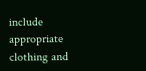include appropriate clothing and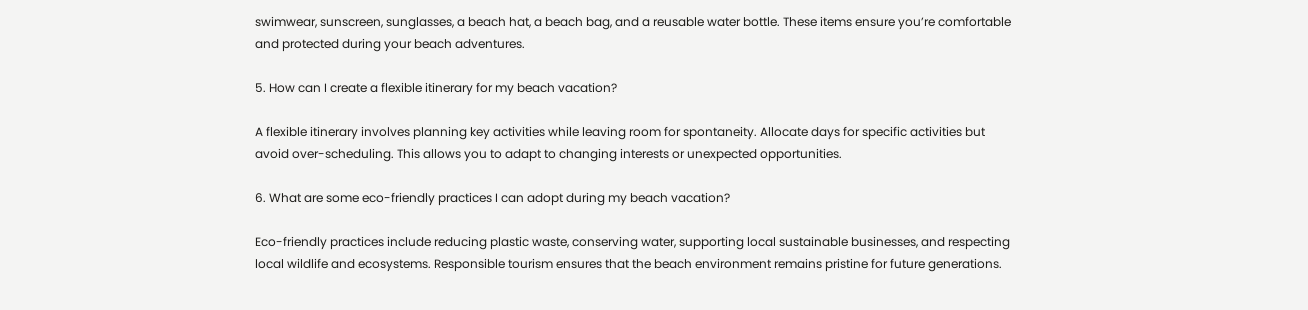swimwear, sunscreen, sunglasses, a beach hat, a beach bag, and a reusable water bottle. These items ensure you’re comfortable and protected during your beach adventures.

5. How can I create a flexible itinerary for my beach vacation?

A flexible itinerary involves planning key activities while leaving room for spontaneity. Allocate days for specific activities but avoid over-scheduling. This allows you to adapt to changing interests or unexpected opportunities.

6. What are some eco-friendly practices I can adopt during my beach vacation?

Eco-friendly practices include reducing plastic waste, conserving water, supporting local sustainable businesses, and respecting local wildlife and ecosystems. Responsible tourism ensures that the beach environment remains pristine for future generations.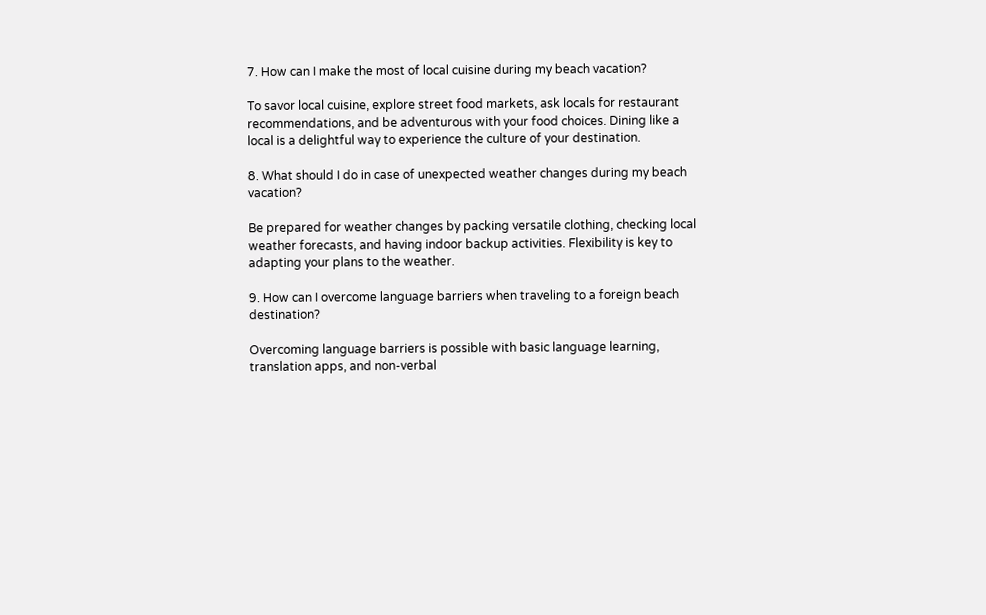7. How can I make the most of local cuisine during my beach vacation?

To savor local cuisine, explore street food markets, ask locals for restaurant recommendations, and be adventurous with your food choices. Dining like a local is a delightful way to experience the culture of your destination.

8. What should I do in case of unexpected weather changes during my beach vacation?

Be prepared for weather changes by packing versatile clothing, checking local weather forecasts, and having indoor backup activities. Flexibility is key to adapting your plans to the weather.

9. How can I overcome language barriers when traveling to a foreign beach destination?

Overcoming language barriers is possible with basic language learning, translation apps, and non-verbal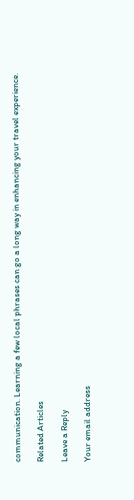communication. Learning a few local phrases can go a long way in enhancing your travel experience.

Related Articles

Leave a Reply

Your email address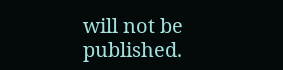will not be published.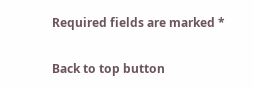Required fields are marked *

Back to top button